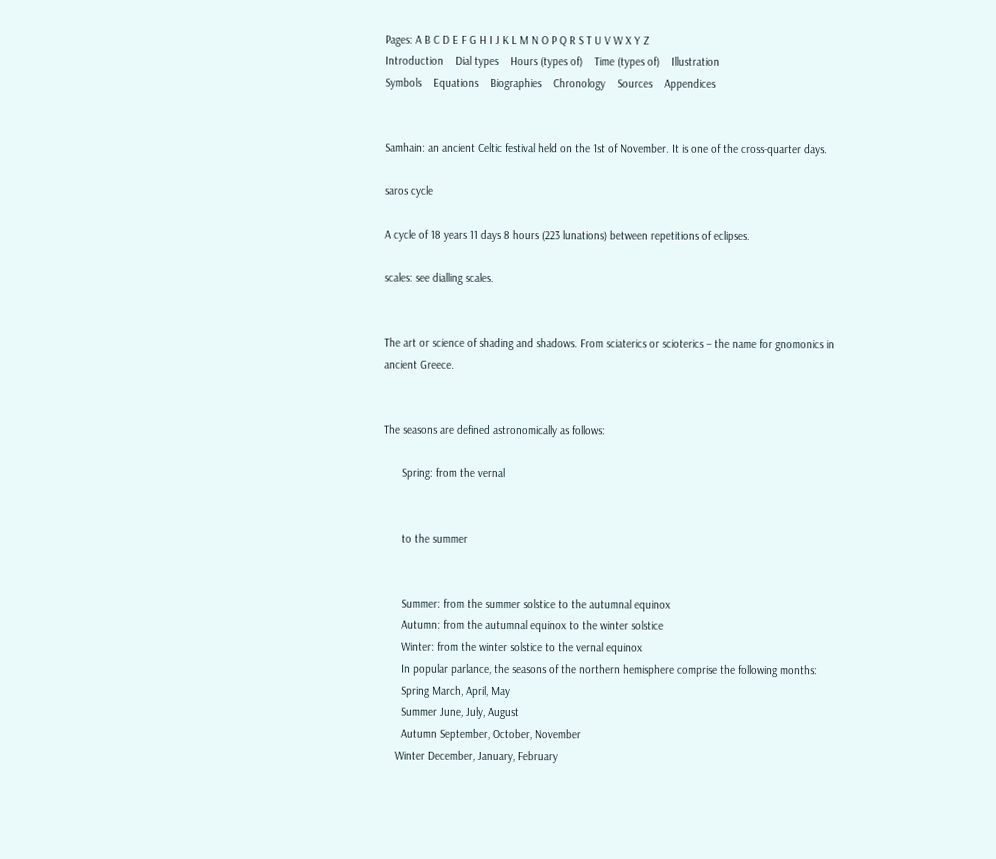Pages: A B C D E F G H I J K L M N O P Q R S T U V W X Y Z
Introduction    Dial types    Hours (types of)    Time (types of)    Illustration
Symbols    Equations    Biographies    Chronology    Sources    Appendices


Samhain: an ancient Celtic festival held on the 1st of November. It is one of the cross-quarter days.

saros cycle

A cycle of 18 years 11 days 8 hours (223 lunations) between repetitions of eclipses.

scales: see dialling scales.


The art or science of shading and shadows. From sciaterics or scioterics – the name for gnomonics in ancient Greece.


The seasons are defined astronomically as follows:

      Spring: from the vernal


      to the summer


      Summer: from the summer solstice to the autumnal equinox
      Autumn: from the autumnal equinox to the winter solstice
      Winter: from the winter solstice to the vernal equinox
      In popular parlance, the seasons of the northern hemisphere comprise the following months:
      Spring March, April, May
      Summer June, July, August
      Autumn September, October, November
    Winter December, January, February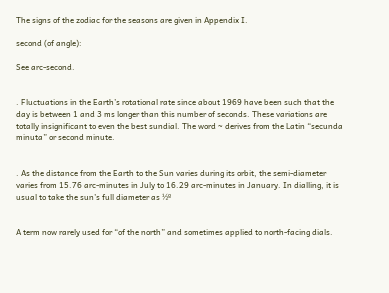The signs of the zodiac for the seasons are given in Appendix I.

second (of angle):

See arc-second.


. Fluctuations in the Earth’s rotational rate since about 1969 have been such that the day is between 1 and 3 ms longer than this number of seconds. These variations are totally insignificant to even the best sundial. The word ~ derives from the Latin “secunda minuta” or second minute.


. As the distance from the Earth to the Sun varies during its orbit, the semi-diameter varies from 15.76 arc-minutes in July to 16.29 arc-minutes in January. In dialling, it is usual to take the sun’s full diameter as ½º


A term now rarely used for “of the north” and sometimes applied to north-facing dials.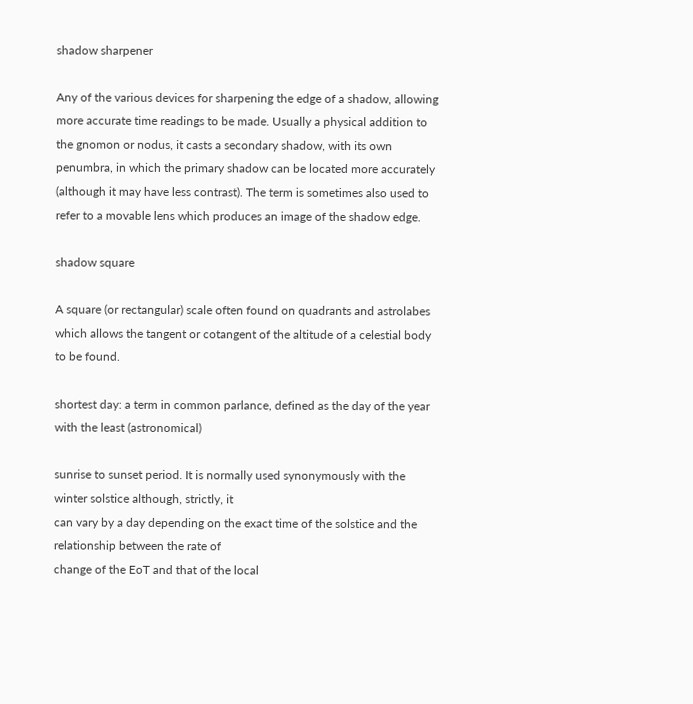shadow sharpener

Any of the various devices for sharpening the edge of a shadow, allowing more accurate time readings to be made. Usually a physical addition to the gnomon or nodus, it casts a secondary shadow, with its own penumbra, in which the primary shadow can be located more accurately (although it may have less contrast). The term is sometimes also used to refer to a movable lens which produces an image of the shadow edge.

shadow square

A square (or rectangular) scale often found on quadrants and astrolabes which allows the tangent or cotangent of the altitude of a celestial body to be found.

shortest day: a term in common parlance, defined as the day of the year with the least (astronomical)

sunrise to sunset period. It is normally used synonymously with the winter solstice although, strictly, it
can vary by a day depending on the exact time of the solstice and the relationship between the rate of
change of the EoT and that of the local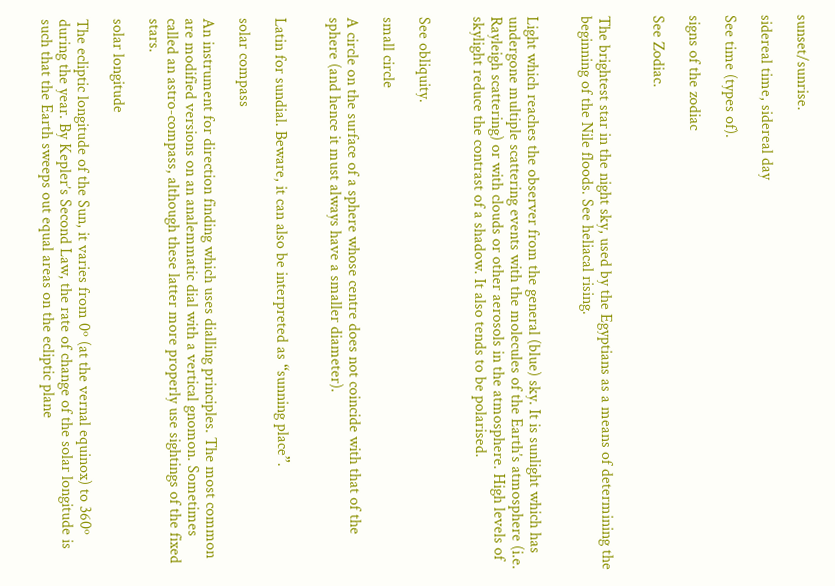sunset/sunrise.

sidereal time, sidereal day

See time (types of).

signs of the zodiac

See Zodiac.


The brightest star in the night sky, used by the Egyptians as a means of determining the beginning of the Nile floods. See heliacal rising.


Light which reaches the observer from the general (blue) sky. It is sunlight which has undergone multiple scattering events with the molecules of the Earth’s atmosphere (i.e. Rayleigh scattering) or with clouds or other aerosols in the atmosphere. High levels of skylight reduce the contrast of a shadow. It also tends to be polarised.


See obliquity.

small circle

A circle on the surface of a sphere whose centre does not coincide with that of the sphere (and hence it must always have a smaller diameter).


Latin for sundial. Beware, it can also be interpreted as “sunning place”.

solar compass

An instrument for direction finding which uses dialling principles. The most common are modified versions on an analemmatic dial with a vertical gnomon. Sometimes called an astro-compass, although these latter more properly use sightings of the fixed stars.

solar longitude

The ecliptic longitude of the Sun, it varies from 0º (at the vernal equinox) to 360º during the year. By Kepler’s Second Law, the rate of change of the solar longitude is such that the Earth sweeps out equal areas on the ecliptic plane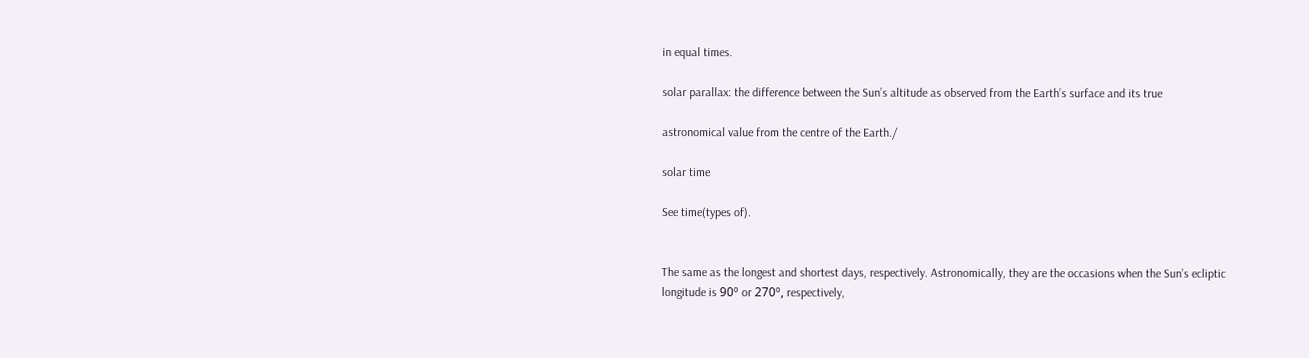in equal times.

solar parallax: the difference between the Sun’s altitude as observed from the Earth’s surface and its true

astronomical value from the centre of the Earth./

solar time

See time(types of).


The same as the longest and shortest days, respectively. Astronomically, they are the occasions when the Sun’s ecliptic longitude is 90º or 270º, respectively,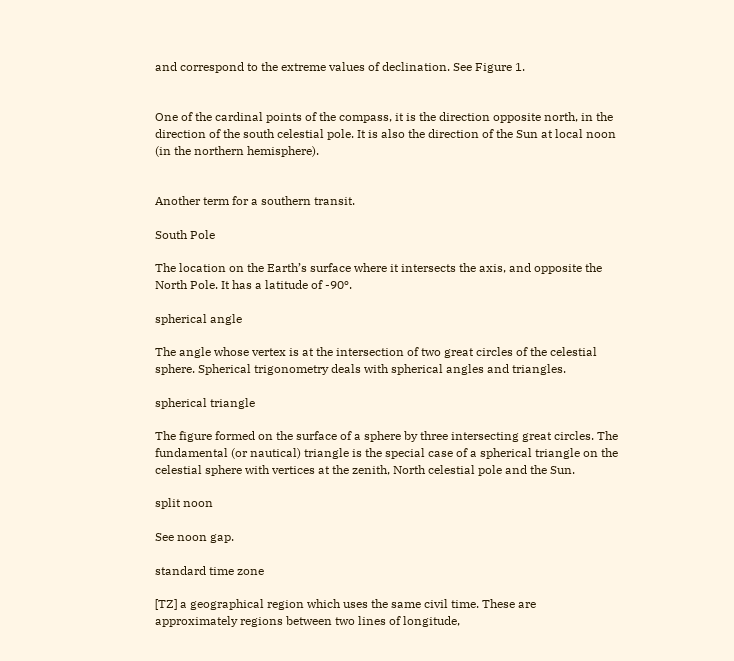and correspond to the extreme values of declination. See Figure 1.


One of the cardinal points of the compass, it is the direction opposite north, in the direction of the south celestial pole. It is also the direction of the Sun at local noon (in the northern hemisphere).


Another term for a southern transit.

South Pole

The location on the Earth’s surface where it intersects the axis, and opposite the North Pole. It has a latitude of -90º.

spherical angle

The angle whose vertex is at the intersection of two great circles of the celestial sphere. Spherical trigonometry deals with spherical angles and triangles.

spherical triangle

The figure formed on the surface of a sphere by three intersecting great circles. The fundamental (or nautical) triangle is the special case of a spherical triangle on the celestial sphere with vertices at the zenith, North celestial pole and the Sun.

split noon

See noon gap.

standard time zone

[TZ] a geographical region which uses the same civil time. These are approximately regions between two lines of longitude,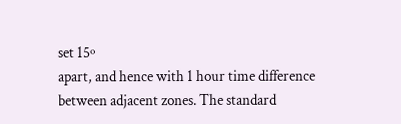set 15º
apart, and hence with 1 hour time difference between adjacent zones. The standard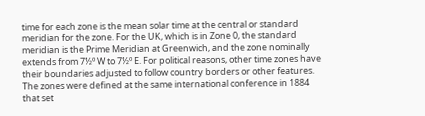time for each zone is the mean solar time at the central or standard meridian for the zone. For the UK, which is in Zone 0, the standard meridian is the Prime Meridian at Greenwich, and the zone nominally extends from 7½º W to 7½º E. For political reasons, other time zones have their boundaries adjusted to follow country borders or other features. The zones were defined at the same international conference in 1884 that set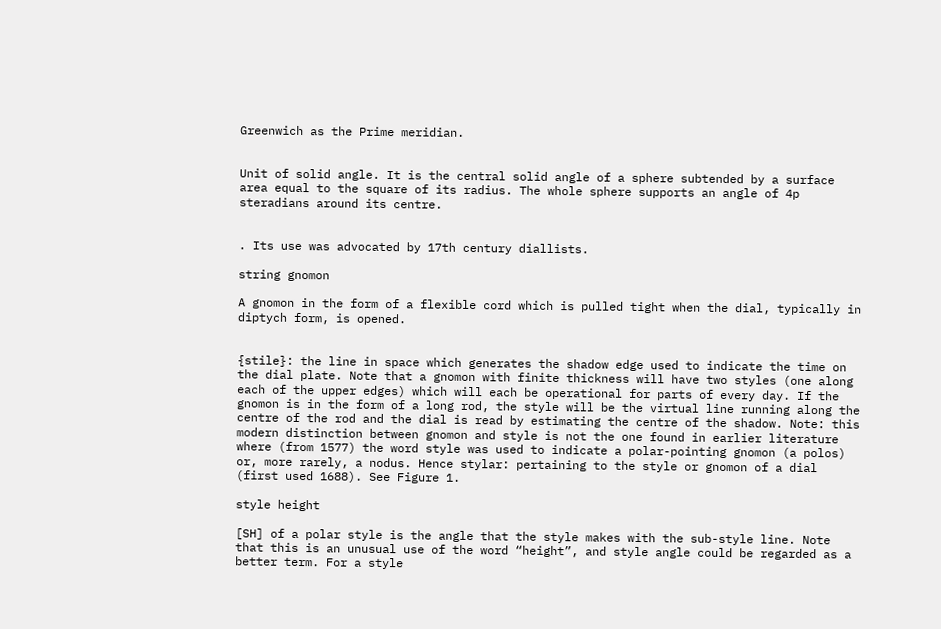Greenwich as the Prime meridian.


Unit of solid angle. It is the central solid angle of a sphere subtended by a surface area equal to the square of its radius. The whole sphere supports an angle of 4p steradians around its centre.


. Its use was advocated by 17th century diallists.

string gnomon

A gnomon in the form of a flexible cord which is pulled tight when the dial, typically in diptych form, is opened.


{stile}: the line in space which generates the shadow edge used to indicate the time on the dial plate. Note that a gnomon with finite thickness will have two styles (one along each of the upper edges) which will each be operational for parts of every day. If the gnomon is in the form of a long rod, the style will be the virtual line running along the centre of the rod and the dial is read by estimating the centre of the shadow. Note: this modern distinction between gnomon and style is not the one found in earlier literature where (from 1577) the word style was used to indicate a polar-pointing gnomon (a polos) or, more rarely, a nodus. Hence stylar: pertaining to the style or gnomon of a dial (first used 1688). See Figure 1.

style height

[SH] of a polar style is the angle that the style makes with the sub-style line. Note that this is an unusual use of the word “height”, and style angle could be regarded as a better term. For a style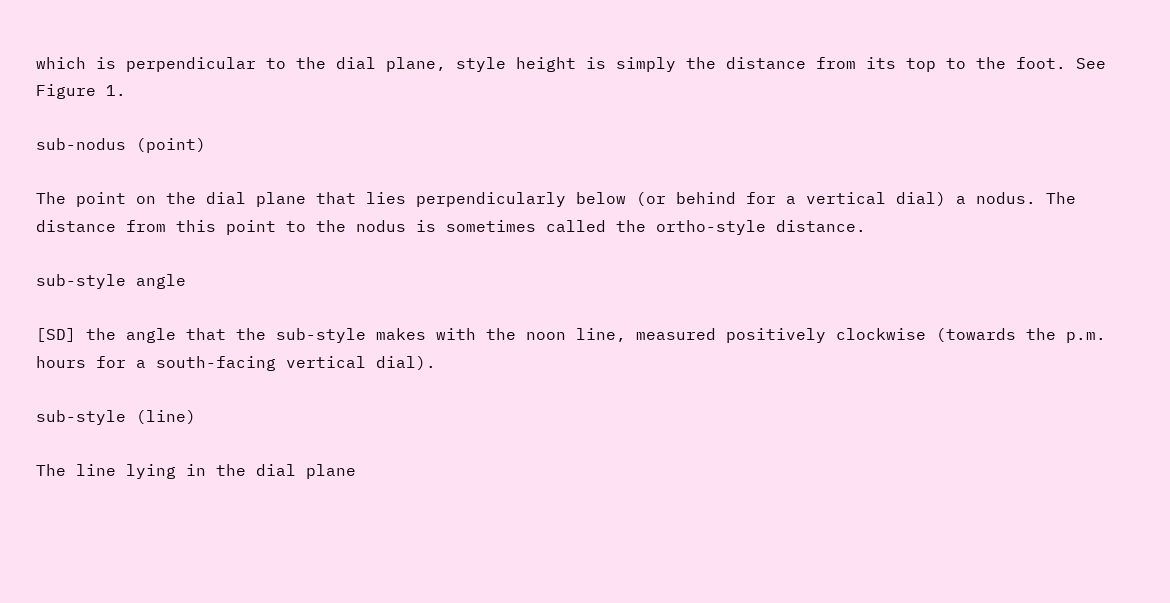which is perpendicular to the dial plane, style height is simply the distance from its top to the foot. See Figure 1.

sub-nodus (point)

The point on the dial plane that lies perpendicularly below (or behind for a vertical dial) a nodus. The distance from this point to the nodus is sometimes called the ortho-style distance.

sub-style angle

[SD] the angle that the sub-style makes with the noon line, measured positively clockwise (towards the p.m. hours for a south-facing vertical dial).

sub-style (line)

The line lying in the dial plane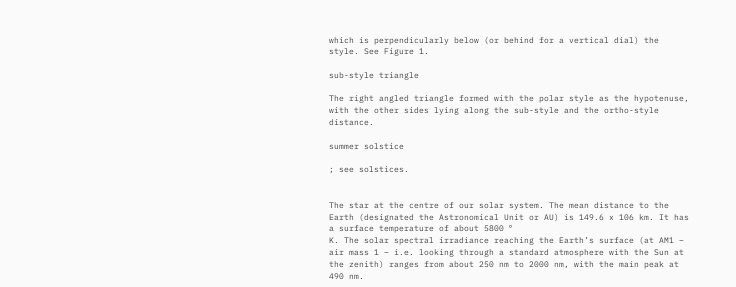which is perpendicularly below (or behind for a vertical dial) the style. See Figure 1.

sub-style triangle

The right angled triangle formed with the polar style as the hypotenuse, with the other sides lying along the sub-style and the ortho-style distance.

summer solstice

; see solstices.


The star at the centre of our solar system. The mean distance to the Earth (designated the Astronomical Unit or AU) is 149.6 x 106 km. It has a surface temperature of about 5800 º
K. The solar spectral irradiance reaching the Earth’s surface (at AM1 – air mass 1 – i.e. looking through a standard atmosphere with the Sun at the zenith) ranges from about 250 nm to 2000 nm, with the main peak at 490 nm.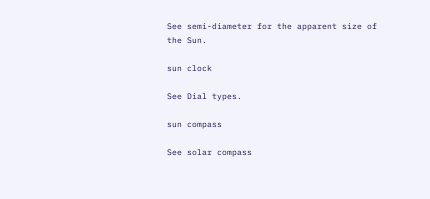See semi-diameter for the apparent size of the Sun.

sun clock

See Dial types.

sun compass

See solar compass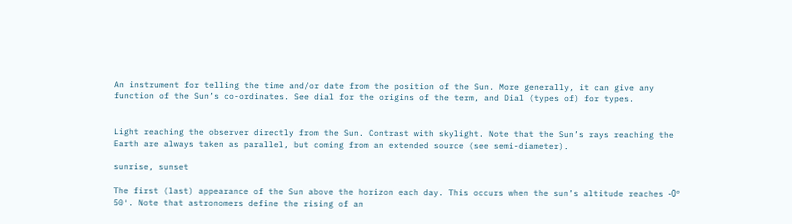An instrument for telling the time and/or date from the position of the Sun. More generally, it can give any function of the Sun’s co-ordinates. See dial for the origins of the term, and Dial (types of) for types.


Light reaching the observer directly from the Sun. Contrast with skylight. Note that the Sun’s rays reaching the Earth are always taken as parallel, but coming from an extended source (see semi-diameter).

sunrise, sunset

The first (last) appearance of the Sun above the horizon each day. This occurs when the sun’s altitude reaches -0º 50′. Note that astronomers define the rising of an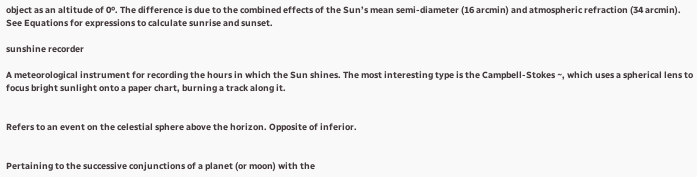object as an altitude of 0º. The difference is due to the combined effects of the Sun’s mean semi-diameter (16 arcmin) and atmospheric refraction (34 arcmin). See Equations for expressions to calculate sunrise and sunset.

sunshine recorder

A meteorological instrument for recording the hours in which the Sun shines. The most interesting type is the Campbell-Stokes ~, which uses a spherical lens to focus bright sunlight onto a paper chart, burning a track along it.


Refers to an event on the celestial sphere above the horizon. Opposite of inferior.


Pertaining to the successive conjunctions of a planet (or moon) with the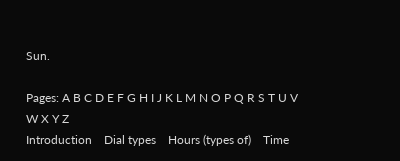Sun.

Pages: A B C D E F G H I J K L M N O P Q R S T U V W X Y Z
Introduction    Dial types    Hours (types of)    Time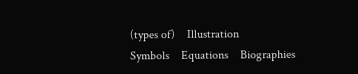(types of)    Illustration
Symbols    Equations    Biographies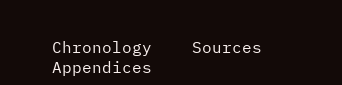Chronology    Sources    Appendices